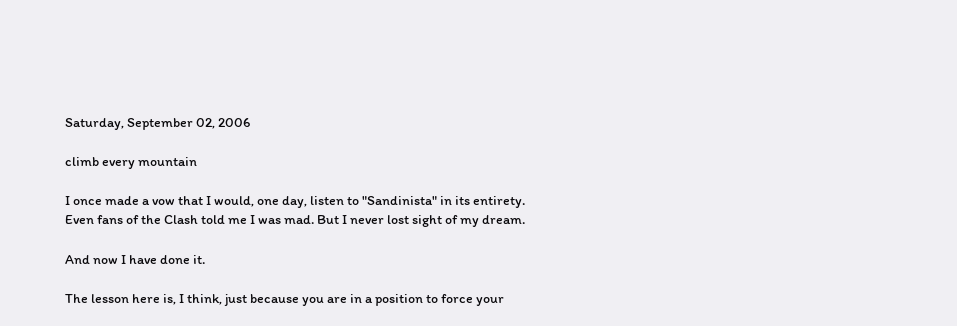Saturday, September 02, 2006

climb every mountain

I once made a vow that I would, one day, listen to "Sandinista" in its entirety. Even fans of the Clash told me I was mad. But I never lost sight of my dream.

And now I have done it.

The lesson here is, I think, just because you are in a position to force your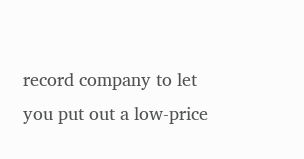record company to let you put out a low-price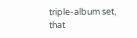triple-album set, that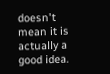doesn't mean it is actually a good idea.